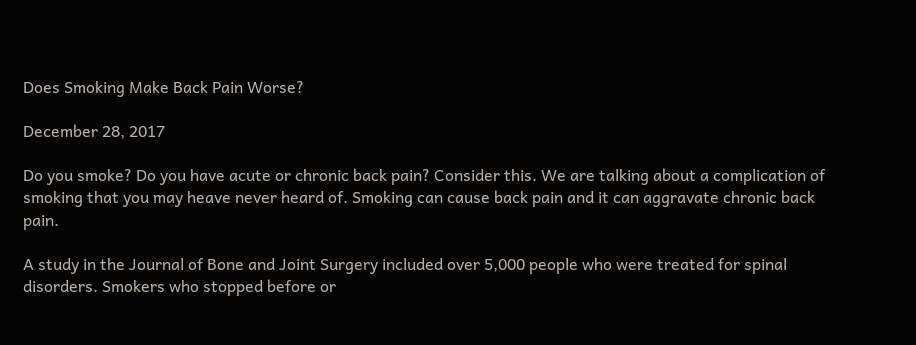Does Smoking Make Back Pain Worse?

December 28, 2017

Do you smoke? Do you have acute or chronic back pain? Consider this. We are talking about a complication of smoking that you may heave never heard of. Smoking can cause back pain and it can aggravate chronic back pain.

A study in the Journal of Bone and Joint Surgery included over 5,000 people who were treated for spinal disorders. Smokers who stopped before or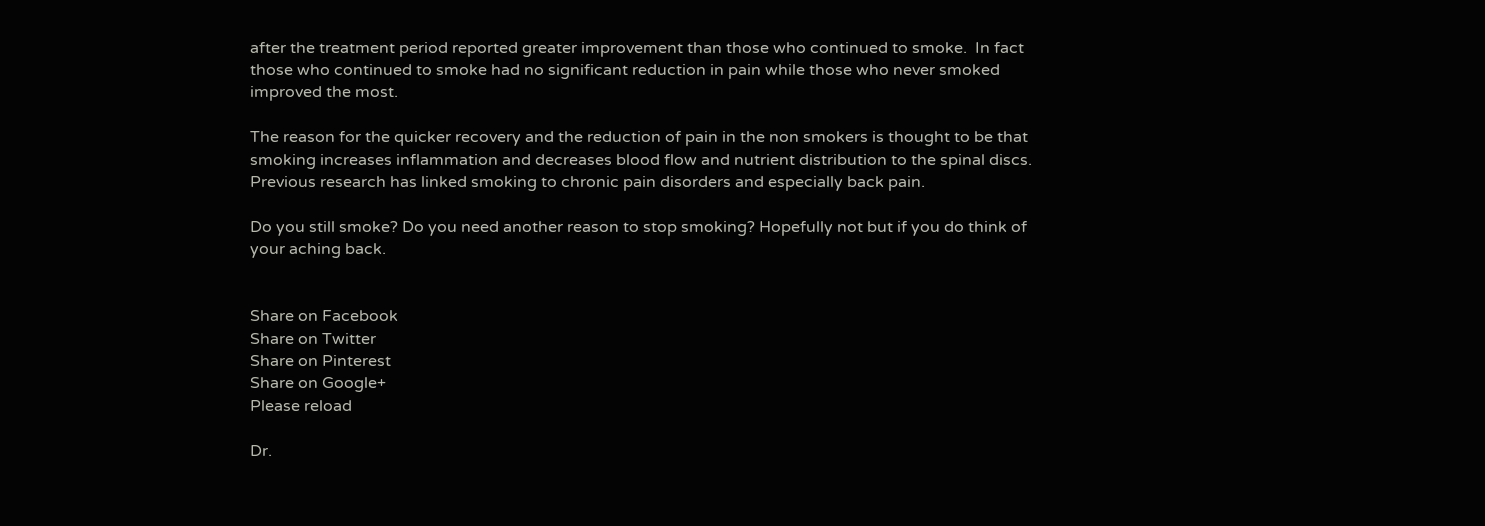after the treatment period reported greater improvement than those who continued to smoke.  In fact those who continued to smoke had no significant reduction in pain while those who never smoked improved the most.

The reason for the quicker recovery and the reduction of pain in the non smokers is thought to be that smoking increases inflammation and decreases blood flow and nutrient distribution to the spinal discs. Previous research has linked smoking to chronic pain disorders and especially back pain.

Do you still smoke? Do you need another reason to stop smoking? Hopefully not but if you do think of your aching back.


Share on Facebook
Share on Twitter
Share on Pinterest
Share on Google+
Please reload

Dr.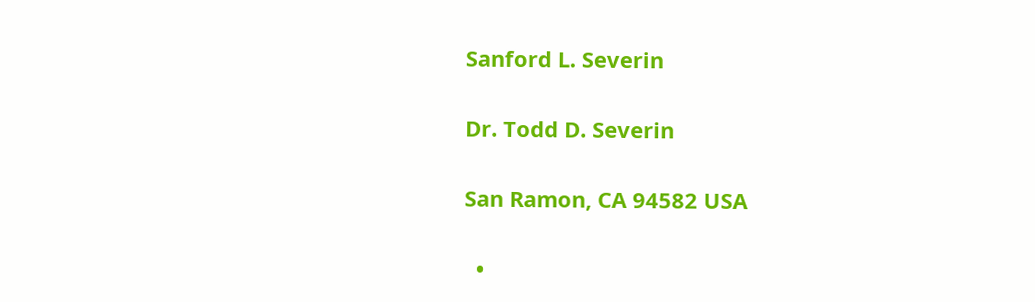Sanford L. Severin

Dr. Todd D. Severin

San Ramon, CA 94582 USA

  •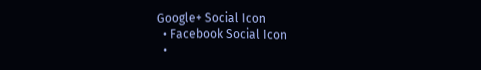Google+ Social Icon
  • Facebook Social Icon
  •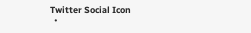Twitter Social Icon
  •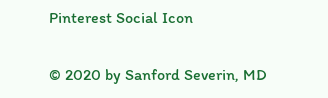Pinterest Social Icon

© 2020 by Sanford Severin, MD